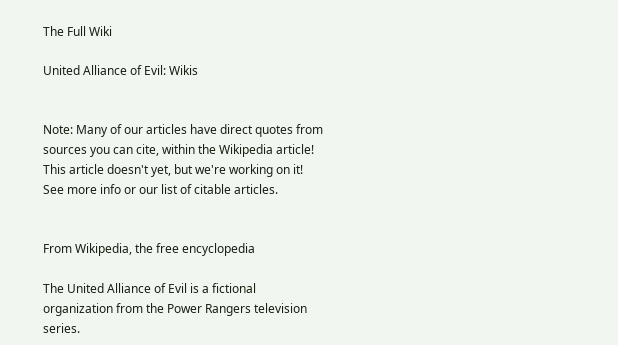The Full Wiki

United Alliance of Evil: Wikis


Note: Many of our articles have direct quotes from sources you can cite, within the Wikipedia article! This article doesn't yet, but we're working on it! See more info or our list of citable articles.


From Wikipedia, the free encyclopedia

The United Alliance of Evil is a fictional organization from the Power Rangers television series.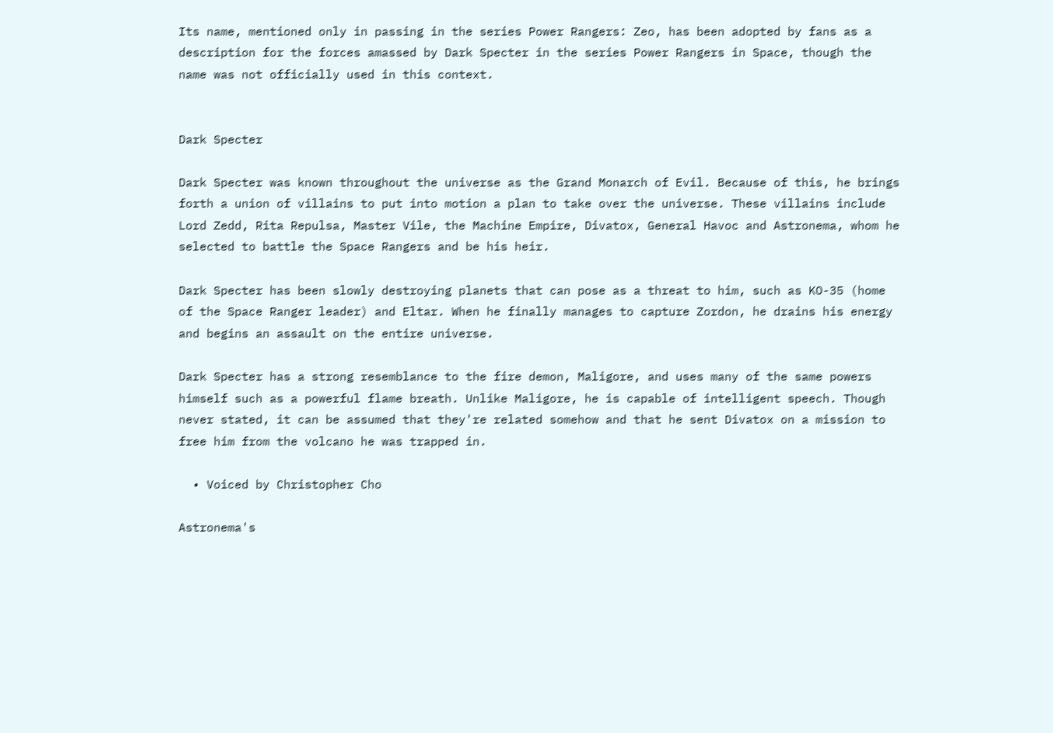Its name, mentioned only in passing in the series Power Rangers: Zeo, has been adopted by fans as a description for the forces amassed by Dark Specter in the series Power Rangers in Space, though the name was not officially used in this context.


Dark Specter

Dark Specter was known throughout the universe as the Grand Monarch of Evil. Because of this, he brings forth a union of villains to put into motion a plan to take over the universe. These villains include Lord Zedd, Rita Repulsa, Master Vile, the Machine Empire, Divatox, General Havoc and Astronema, whom he selected to battle the Space Rangers and be his heir.

Dark Specter has been slowly destroying planets that can pose as a threat to him, such as KO-35 (home of the Space Ranger leader) and Eltar. When he finally manages to capture Zordon, he drains his energy and begins an assault on the entire universe.

Dark Specter has a strong resemblance to the fire demon, Maligore, and uses many of the same powers himself such as a powerful flame breath. Unlike Maligore, he is capable of intelligent speech. Though never stated, it can be assumed that they're related somehow and that he sent Divatox on a mission to free him from the volcano he was trapped in.

  • Voiced by Christopher Cho

Astronema's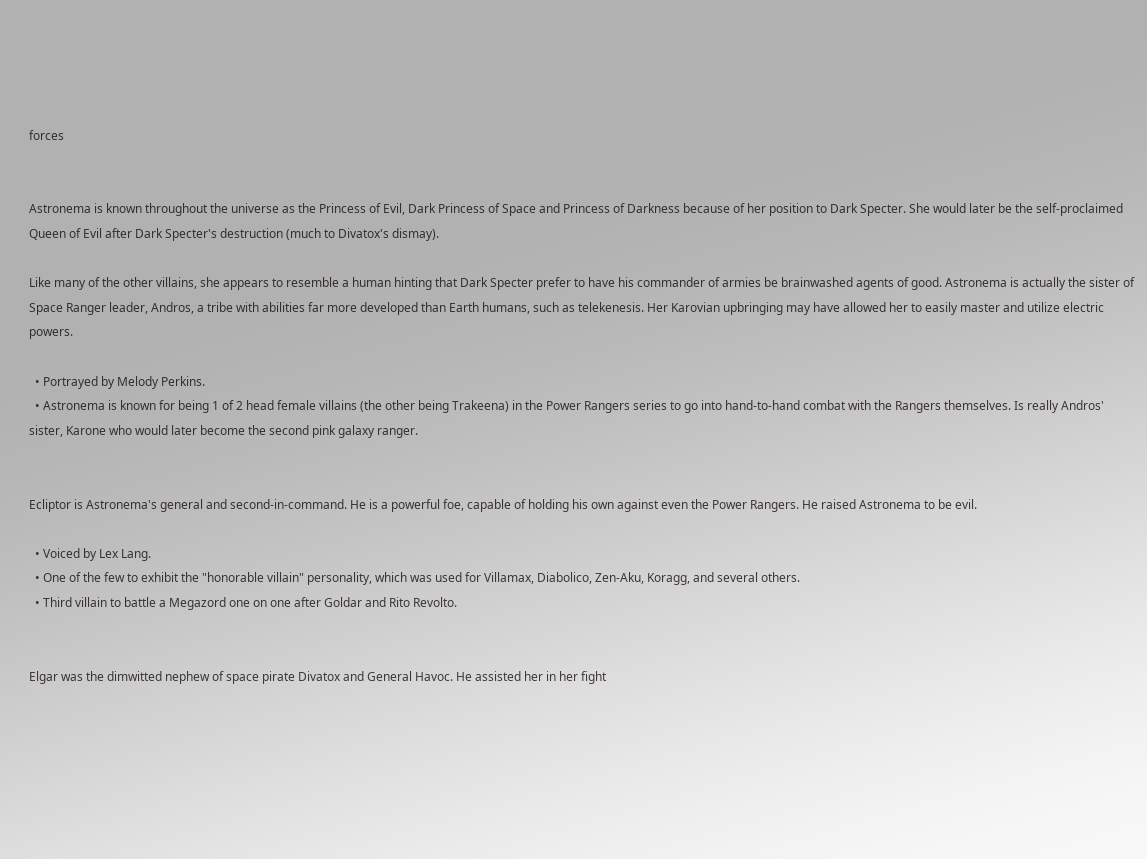forces


Astronema is known throughout the universe as the Princess of Evil, Dark Princess of Space and Princess of Darkness because of her position to Dark Specter. She would later be the self-proclaimed Queen of Evil after Dark Specter's destruction (much to Divatox's dismay).

Like many of the other villains, she appears to resemble a human hinting that Dark Specter prefer to have his commander of armies be brainwashed agents of good. Astronema is actually the sister of Space Ranger leader, Andros, a tribe with abilities far more developed than Earth humans, such as telekenesis. Her Karovian upbringing may have allowed her to easily master and utilize electric powers.

  • Portrayed by Melody Perkins.
  • Astronema is known for being 1 of 2 head female villains (the other being Trakeena) in the Power Rangers series to go into hand-to-hand combat with the Rangers themselves. Is really Andros' sister, Karone who would later become the second pink galaxy ranger.


Ecliptor is Astronema's general and second-in-command. He is a powerful foe, capable of holding his own against even the Power Rangers. He raised Astronema to be evil.

  • Voiced by Lex Lang.
  • One of the few to exhibit the "honorable villain" personality, which was used for Villamax, Diabolico, Zen-Aku, Koragg, and several others.
  • Third villain to battle a Megazord one on one after Goldar and Rito Revolto.


Elgar was the dimwitted nephew of space pirate Divatox and General Havoc. He assisted her in her fight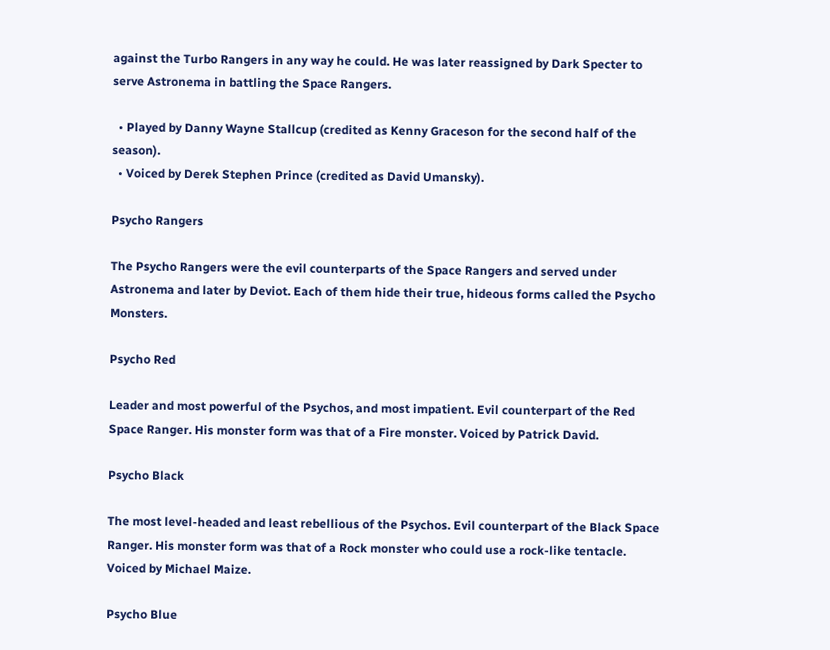against the Turbo Rangers in any way he could. He was later reassigned by Dark Specter to serve Astronema in battling the Space Rangers.

  • Played by Danny Wayne Stallcup (credited as Kenny Graceson for the second half of the season).
  • Voiced by Derek Stephen Prince (credited as David Umansky).

Psycho Rangers

The Psycho Rangers were the evil counterparts of the Space Rangers and served under Astronema and later by Deviot. Each of them hide their true, hideous forms called the Psycho Monsters.

Psycho Red

Leader and most powerful of the Psychos, and most impatient. Evil counterpart of the Red Space Ranger. His monster form was that of a Fire monster. Voiced by Patrick David.

Psycho Black

The most level-headed and least rebellious of the Psychos. Evil counterpart of the Black Space Ranger. His monster form was that of a Rock monster who could use a rock-like tentacle. Voiced by Michael Maize.

Psycho Blue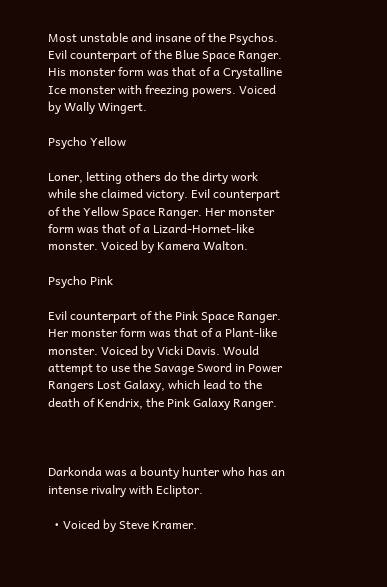Most unstable and insane of the Psychos. Evil counterpart of the Blue Space Ranger. His monster form was that of a Crystalline Ice monster with freezing powers. Voiced by Wally Wingert.

Psycho Yellow

Loner, letting others do the dirty work while she claimed victory. Evil counterpart of the Yellow Space Ranger. Her monster form was that of a Lizard-Hornet-like monster. Voiced by Kamera Walton.

Psycho Pink

Evil counterpart of the Pink Space Ranger. Her monster form was that of a Plant-like monster. Voiced by Vicki Davis. Would attempt to use the Savage Sword in Power Rangers Lost Galaxy, which lead to the death of Kendrix, the Pink Galaxy Ranger.



Darkonda was a bounty hunter who has an intense rivalry with Ecliptor.

  • Voiced by Steve Kramer.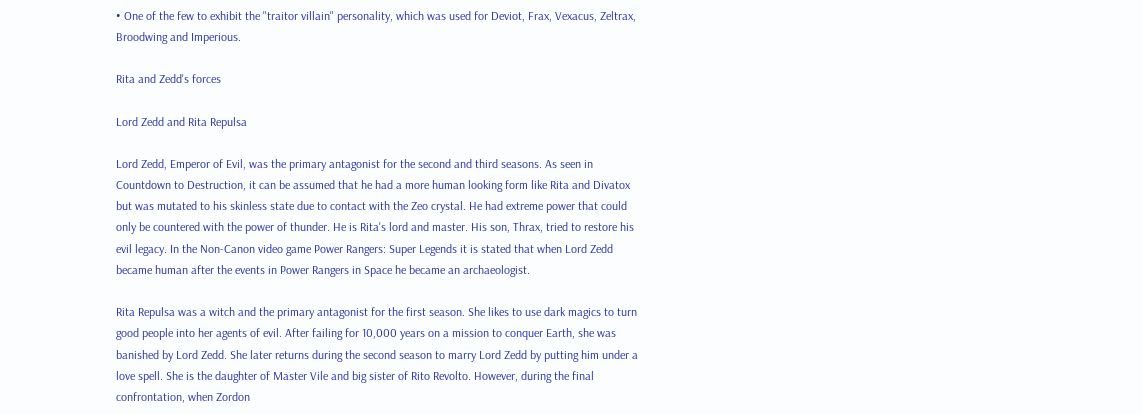• One of the few to exhibit the "traitor villain" personality, which was used for Deviot, Frax, Vexacus, Zeltrax, Broodwing and Imperious.

Rita and Zedd's forces

Lord Zedd and Rita Repulsa

Lord Zedd, Emperor of Evil, was the primary antagonist for the second and third seasons. As seen in Countdown to Destruction, it can be assumed that he had a more human looking form like Rita and Divatox but was mutated to his skinless state due to contact with the Zeo crystal. He had extreme power that could only be countered with the power of thunder. He is Rita's lord and master. His son, Thrax, tried to restore his evil legacy. In the Non-Canon video game Power Rangers: Super Legends it is stated that when Lord Zedd became human after the events in Power Rangers in Space he became an archaeologist.

Rita Repulsa was a witch and the primary antagonist for the first season. She likes to use dark magics to turn good people into her agents of evil. After failing for 10,000 years on a mission to conquer Earth, she was banished by Lord Zedd. She later returns during the second season to marry Lord Zedd by putting him under a love spell. She is the daughter of Master Vile and big sister of Rito Revolto. However, during the final confrontation, when Zordon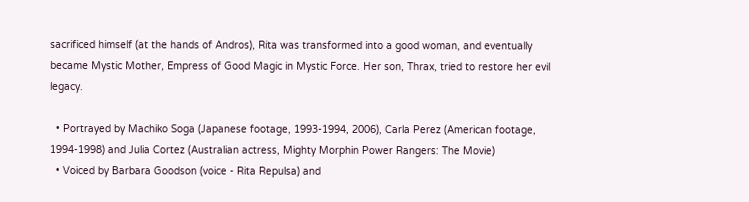sacrificed himself (at the hands of Andros), Rita was transformed into a good woman, and eventually became Mystic Mother, Empress of Good Magic in Mystic Force. Her son, Thrax, tried to restore her evil legacy.

  • Portrayed by Machiko Soga (Japanese footage, 1993-1994, 2006), Carla Perez (American footage, 1994-1998) and Julia Cortez (Australian actress, Mighty Morphin Power Rangers: The Movie)
  • Voiced by Barbara Goodson (voice - Rita Repulsa) and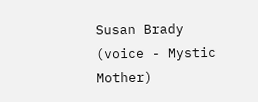Susan Brady (voice - Mystic Mother)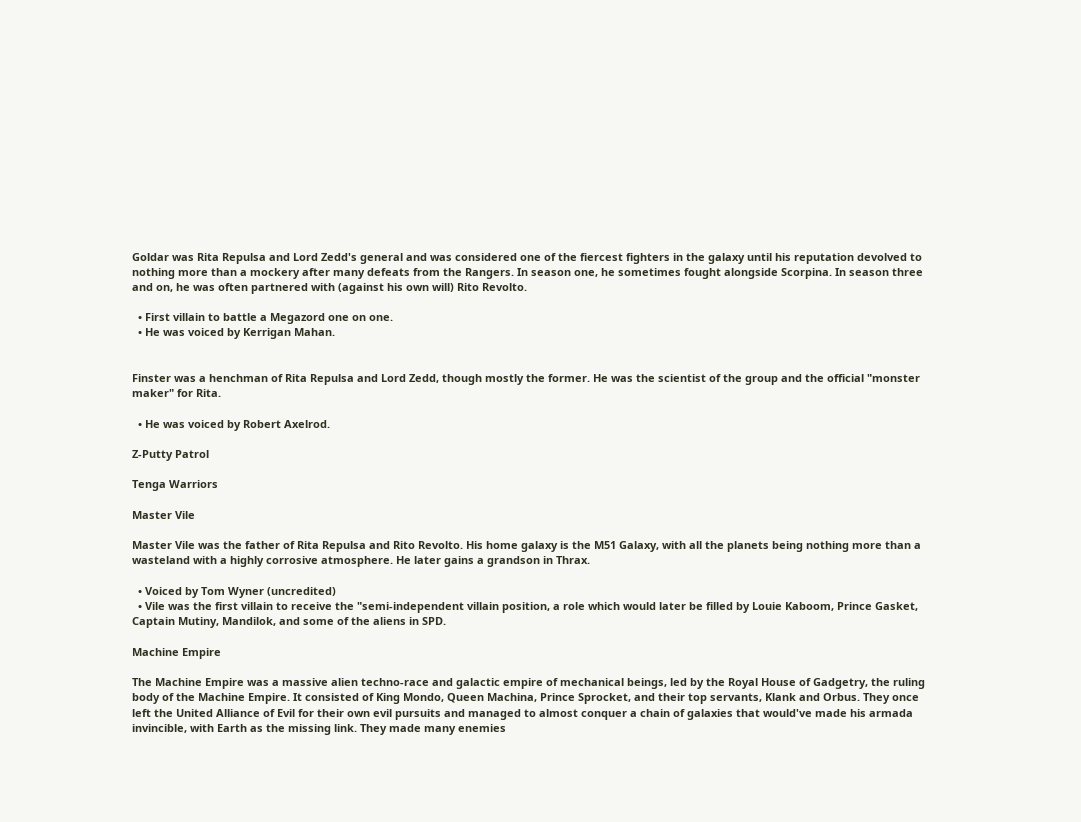Goldar was Rita Repulsa and Lord Zedd's general and was considered one of the fiercest fighters in the galaxy until his reputation devolved to nothing more than a mockery after many defeats from the Rangers. In season one, he sometimes fought alongside Scorpina. In season three and on, he was often partnered with (against his own will) Rito Revolto.

  • First villain to battle a Megazord one on one.
  • He was voiced by Kerrigan Mahan.


Finster was a henchman of Rita Repulsa and Lord Zedd, though mostly the former. He was the scientist of the group and the official "monster maker" for Rita.

  • He was voiced by Robert Axelrod.

Z-Putty Patrol

Tenga Warriors

Master Vile

Master Vile was the father of Rita Repulsa and Rito Revolto. His home galaxy is the M51 Galaxy, with all the planets being nothing more than a wasteland with a highly corrosive atmosphere. He later gains a grandson in Thrax.

  • Voiced by Tom Wyner (uncredited)
  • Vile was the first villain to receive the "semi-independent villain position, a role which would later be filled by Louie Kaboom, Prince Gasket, Captain Mutiny, Mandilok, and some of the aliens in SPD.

Machine Empire

The Machine Empire was a massive alien techno-race and galactic empire of mechanical beings, led by the Royal House of Gadgetry, the ruling body of the Machine Empire. It consisted of King Mondo, Queen Machina, Prince Sprocket, and their top servants, Klank and Orbus. They once left the United Alliance of Evil for their own evil pursuits and managed to almost conquer a chain of galaxies that would've made his armada invincible, with Earth as the missing link. They made many enemies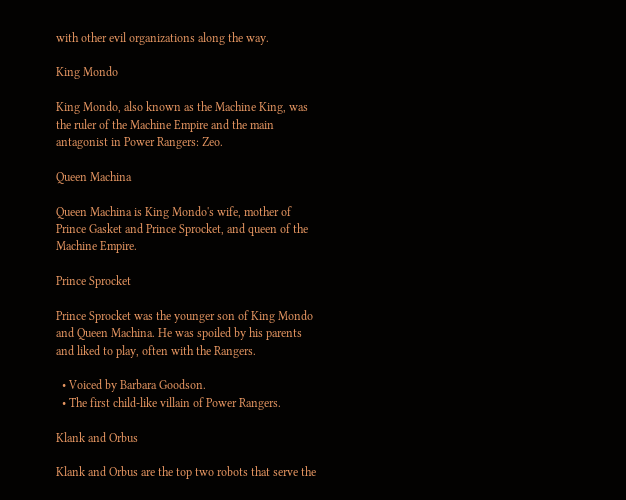with other evil organizations along the way.

King Mondo

King Mondo, also known as the Machine King, was the ruler of the Machine Empire and the main antagonist in Power Rangers: Zeo.

Queen Machina

Queen Machina is King Mondo's wife, mother of Prince Gasket and Prince Sprocket, and queen of the Machine Empire.

Prince Sprocket

Prince Sprocket was the younger son of King Mondo and Queen Machina. He was spoiled by his parents and liked to play, often with the Rangers.

  • Voiced by Barbara Goodson.
  • The first child-like villain of Power Rangers.

Klank and Orbus

Klank and Orbus are the top two robots that serve the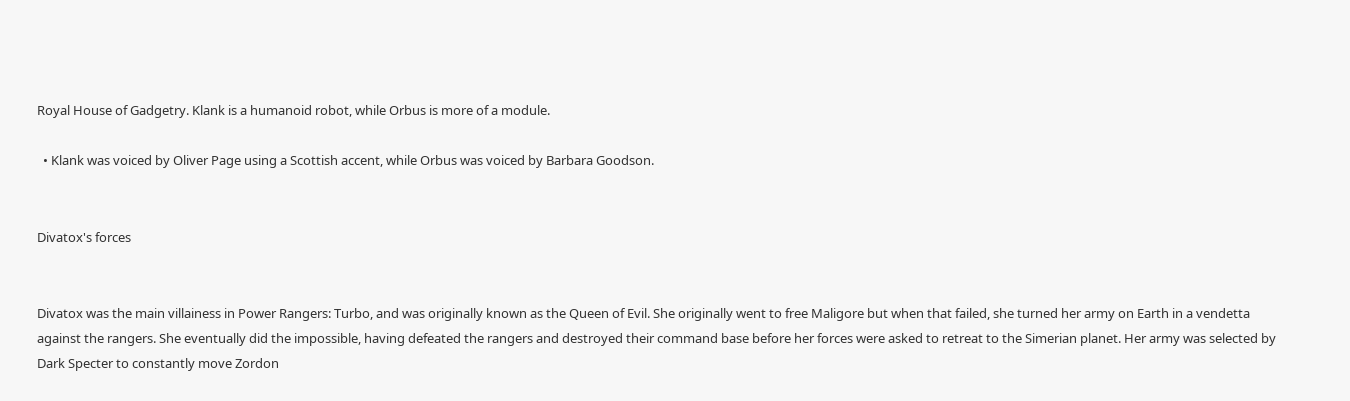Royal House of Gadgetry. Klank is a humanoid robot, while Orbus is more of a module.

  • Klank was voiced by Oliver Page using a Scottish accent, while Orbus was voiced by Barbara Goodson.


Divatox's forces


Divatox was the main villainess in Power Rangers: Turbo, and was originally known as the Queen of Evil. She originally went to free Maligore but when that failed, she turned her army on Earth in a vendetta against the rangers. She eventually did the impossible, having defeated the rangers and destroyed their command base before her forces were asked to retreat to the Simerian planet. Her army was selected by Dark Specter to constantly move Zordon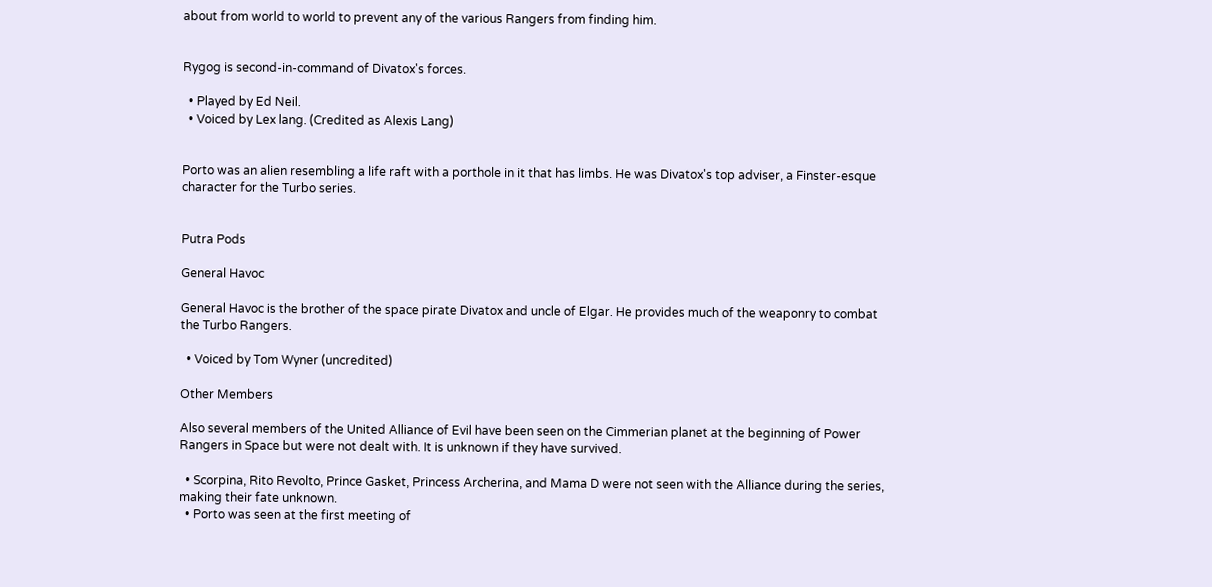about from world to world to prevent any of the various Rangers from finding him.


Rygog is second-in-command of Divatox's forces.

  • Played by Ed Neil.
  • Voiced by Lex lang. (Credited as Alexis Lang)


Porto was an alien resembling a life raft with a porthole in it that has limbs. He was Divatox's top adviser, a Finster-esque character for the Turbo series.


Putra Pods

General Havoc

General Havoc is the brother of the space pirate Divatox and uncle of Elgar. He provides much of the weaponry to combat the Turbo Rangers.

  • Voiced by Tom Wyner (uncredited)

Other Members

Also several members of the United Alliance of Evil have been seen on the Cimmerian planet at the beginning of Power Rangers in Space but were not dealt with. It is unknown if they have survived.

  • Scorpina, Rito Revolto, Prince Gasket, Princess Archerina, and Mama D were not seen with the Alliance during the series, making their fate unknown.
  • Porto was seen at the first meeting of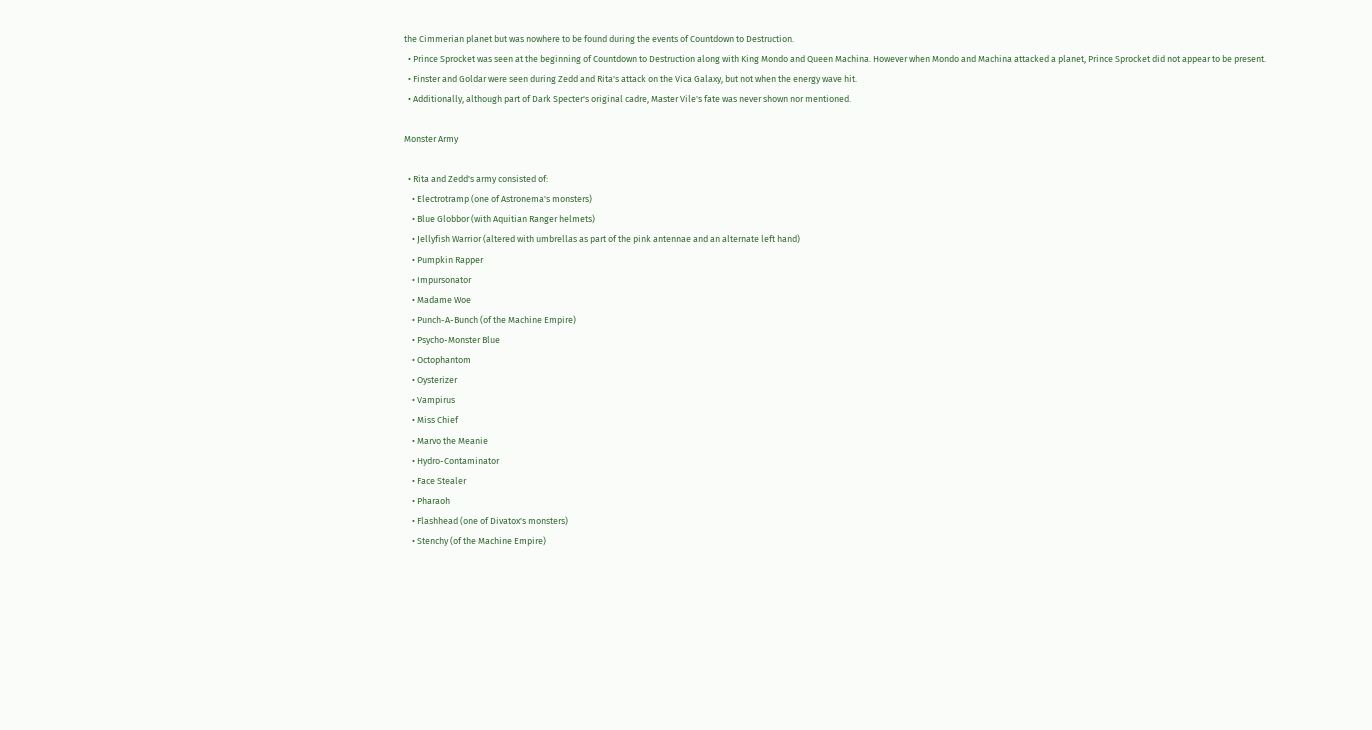the Cimmerian planet but was nowhere to be found during the events of Countdown to Destruction.
  • Prince Sprocket was seen at the beginning of Countdown to Destruction along with King Mondo and Queen Machina. However when Mondo and Machina attacked a planet, Prince Sprocket did not appear to be present.
  • Finster and Goldar were seen during Zedd and Rita's attack on the Vica Galaxy, but not when the energy wave hit.
  • Additionally, although part of Dark Specter's original cadre, Master Vile's fate was never shown nor mentioned.

Monster Army

  • Rita and Zedd's army consisted of:
    • Electrotramp (one of Astronema's monsters)
    • Blue Globbor (with Aquitian Ranger helmets)
    • Jellyfish Warrior (altered with umbrellas as part of the pink antennae and an alternate left hand)
    • Pumpkin Rapper
    • Impursonator
    • Madame Woe
    • Punch-A-Bunch (of the Machine Empire)
    • Psycho-Monster Blue
    • Octophantom
    • Oysterizer
    • Vampirus
    • Miss Chief
    • Marvo the Meanie
    • Hydro-Contaminator
    • Face Stealer
    • Pharaoh
    • Flashhead (one of Divatox's monsters)
    • Stenchy (of the Machine Empire)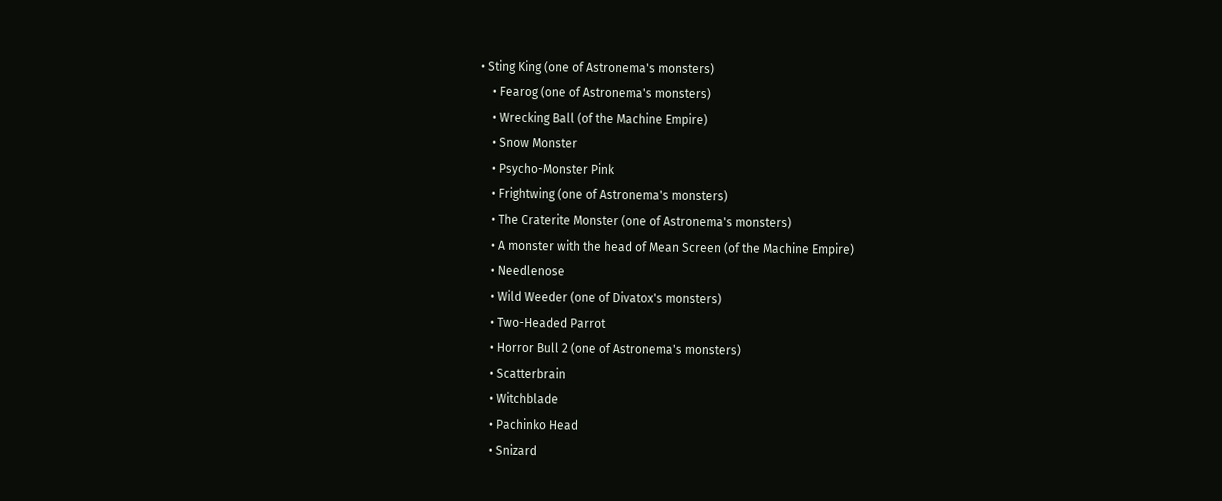• Sting King (one of Astronema's monsters)
    • Fearog (one of Astronema's monsters)
    • Wrecking Ball (of the Machine Empire)
    • Snow Monster
    • Psycho-Monster Pink
    • Frightwing (one of Astronema's monsters)
    • The Craterite Monster (one of Astronema's monsters)
    • A monster with the head of Mean Screen (of the Machine Empire)
    • Needlenose
    • Wild Weeder (one of Divatox's monsters)
    • Two-Headed Parrot
    • Horror Bull 2 (one of Astronema's monsters)
    • Scatterbrain
    • Witchblade
    • Pachinko Head
    • Snizard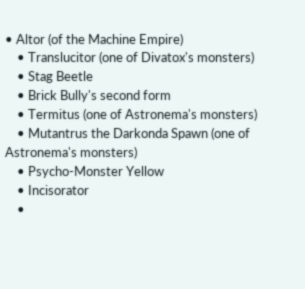• Altor (of the Machine Empire)
    • Translucitor (one of Divatox's monsters)
    • Stag Beetle
    • Brick Bully's second form
    • Termitus (one of Astronema's monsters)
    • Mutantrus the Darkonda Spawn (one of Astronema's monsters)
    • Psycho-Monster Yellow
    • Incisorator
    •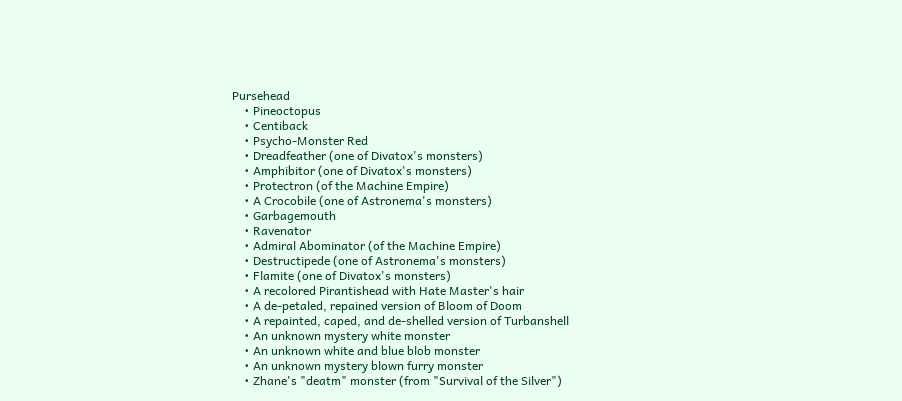Pursehead
    • Pineoctopus
    • Centiback
    • Psycho-Monster Red
    • Dreadfeather (one of Divatox's monsters)
    • Amphibitor (one of Divatox's monsters)
    • Protectron (of the Machine Empire)
    • A Crocobile (one of Astronema's monsters)
    • Garbagemouth
    • Ravenator
    • Admiral Abominator (of the Machine Empire)
    • Destructipede (one of Astronema's monsters)
    • Flamite (one of Divatox's monsters)
    • A recolored Pirantishead with Hate Master's hair
    • A de-petaled, repained version of Bloom of Doom
    • A repainted, caped, and de-shelled version of Turbanshell
    • An unknown mystery white monster
    • An unknown white and blue blob monster
    • An unknown mystery blown furry monster
    • Zhane's "deatm" monster (from "Survival of the Silver")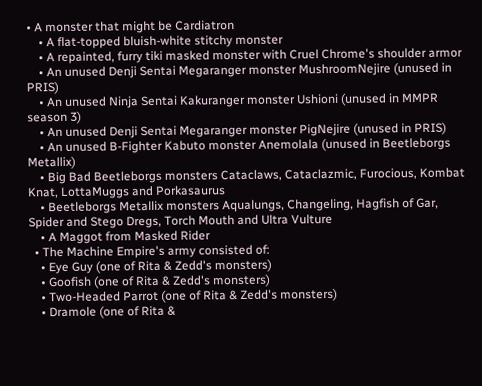• A monster that might be Cardiatron
    • A flat-topped bluish-white stitchy monster
    • A repainted, furry tiki masked monster with Cruel Chrome's shoulder armor
    • An unused Denji Sentai Megaranger monster MushroomNejire (unused in PRIS)
    • An unused Ninja Sentai Kakuranger monster Ushioni (unused in MMPR season 3)
    • An unused Denji Sentai Megaranger monster PigNejire (unused in PRIS)
    • An unused B-Fighter Kabuto monster Anemolala (unused in Beetleborgs Metallix)
    • Big Bad Beetleborgs monsters Cataclaws, Cataclazmic, Furocious, Kombat Knat, LottaMuggs and Porkasaurus
    • Beetleborgs Metallix monsters Aqualungs, Changeling, Hagfish of Gar, Spider and Stego Dregs, Torch Mouth and Ultra Vulture
    • A Maggot from Masked Rider
  • The Machine Empire's army consisted of:
    • Eye Guy (one of Rita & Zedd's monsters)
    • Goofish (one of Rita & Zedd's monsters)
    • Two-Headed Parrot (one of Rita & Zedd's monsters)
    • Dramole (one of Rita &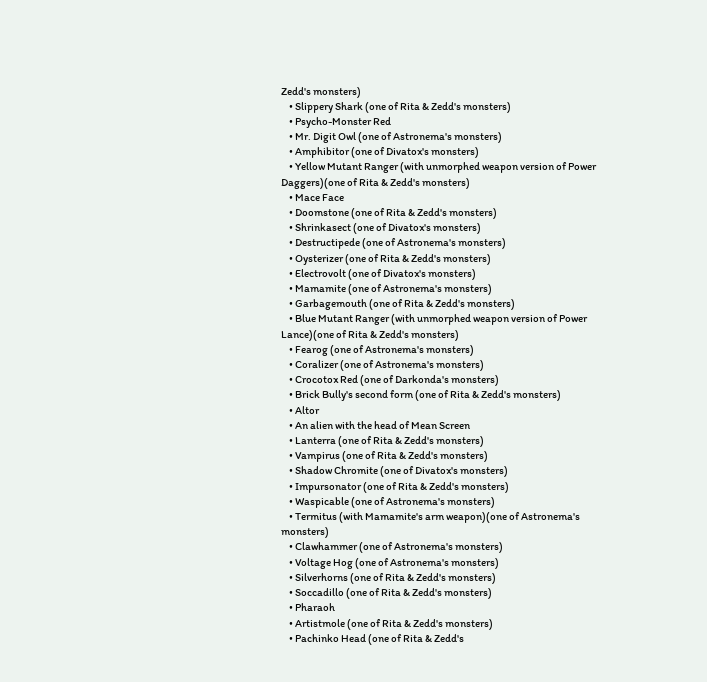Zedd's monsters)
    • Slippery Shark (one of Rita & Zedd's monsters)
    • Psycho-Monster Red
    • Mr. Digit Owl (one of Astronema's monsters)
    • Amphibitor (one of Divatox's monsters)
    • Yellow Mutant Ranger (with unmorphed weapon version of Power Daggers)(one of Rita & Zedd's monsters)
    • Mace Face
    • Doomstone (one of Rita & Zedd's monsters)
    • Shrinkasect (one of Divatox's monsters)
    • Destructipede (one of Astronema's monsters)
    • Oysterizer (one of Rita & Zedd's monsters)
    • Electrovolt (one of Divatox's monsters)
    • Mamamite (one of Astronema's monsters)
    • Garbagemouth (one of Rita & Zedd's monsters)
    • Blue Mutant Ranger (with unmorphed weapon version of Power Lance)(one of Rita & Zedd's monsters)
    • Fearog (one of Astronema's monsters)
    • Coralizer (one of Astronema's monsters)
    • Crocotox Red (one of Darkonda's monsters)
    • Brick Bully's second form (one of Rita & Zedd's monsters)
    • Altor
    • An alien with the head of Mean Screen
    • Lanterra (one of Rita & Zedd's monsters)
    • Vampirus (one of Rita & Zedd's monsters)
    • Shadow Chromite (one of Divatox's monsters)
    • Impursonator (one of Rita & Zedd's monsters)
    • Waspicable (one of Astronema's monsters)
    • Termitus (with Mamamite's arm weapon)(one of Astronema's monsters)
    • Clawhammer (one of Astronema's monsters)
    • Voltage Hog (one of Astronema's monsters)
    • Silverhorns (one of Rita & Zedd's monsters)
    • Soccadillo (one of Rita & Zedd's monsters)
    • Pharaoh
    • Artistmole (one of Rita & Zedd's monsters)
    • Pachinko Head (one of Rita & Zedd's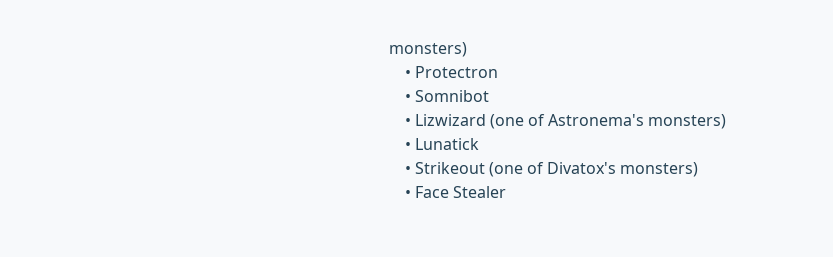monsters)
    • Protectron
    • Somnibot
    • Lizwizard (one of Astronema's monsters)
    • Lunatick
    • Strikeout (one of Divatox's monsters)
    • Face Stealer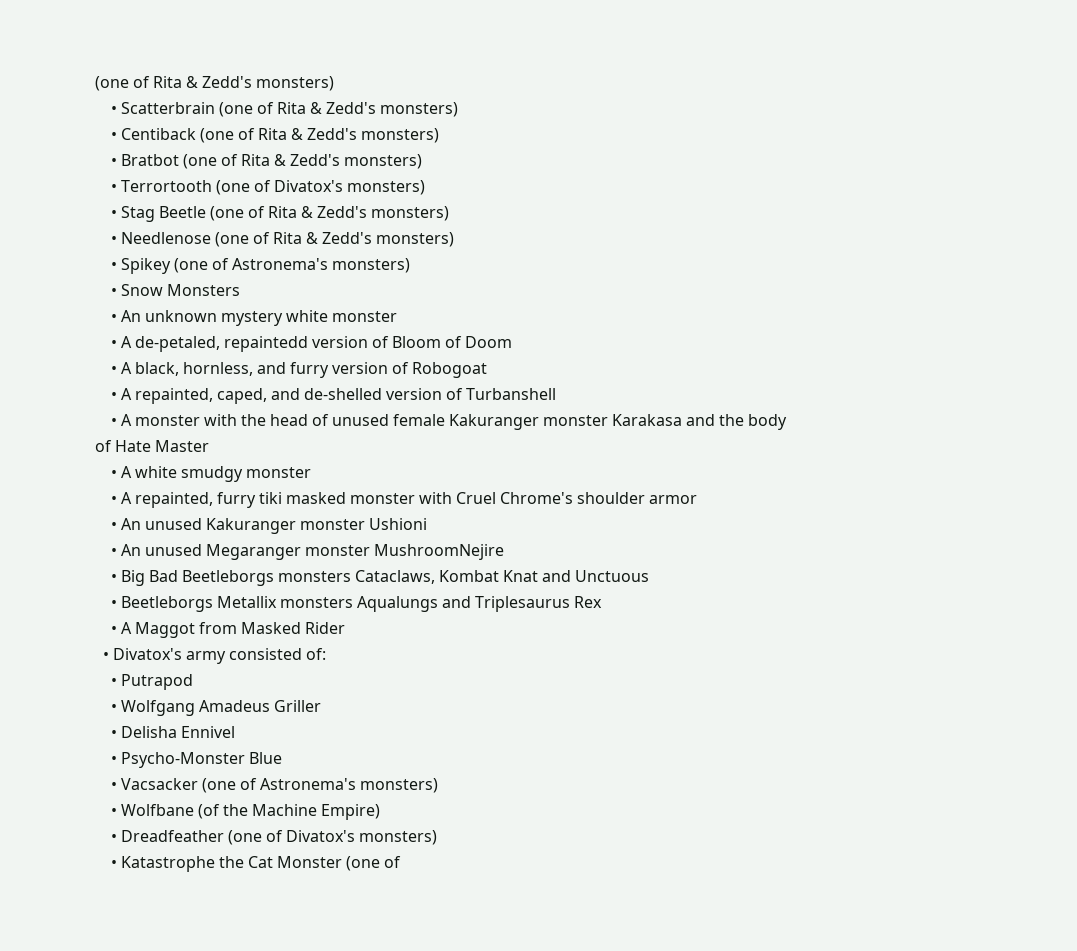(one of Rita & Zedd's monsters)
    • Scatterbrain (one of Rita & Zedd's monsters)
    • Centiback (one of Rita & Zedd's monsters)
    • Bratbot (one of Rita & Zedd's monsters)
    • Terrortooth (one of Divatox's monsters)
    • Stag Beetle (one of Rita & Zedd's monsters)
    • Needlenose (one of Rita & Zedd's monsters)
    • Spikey (one of Astronema's monsters)
    • Snow Monsters
    • An unknown mystery white monster
    • A de-petaled, repaintedd version of Bloom of Doom
    • A black, hornless, and furry version of Robogoat
    • A repainted, caped, and de-shelled version of Turbanshell
    • A monster with the head of unused female Kakuranger monster Karakasa and the body of Hate Master
    • A white smudgy monster
    • A repainted, furry tiki masked monster with Cruel Chrome's shoulder armor
    • An unused Kakuranger monster Ushioni
    • An unused Megaranger monster MushroomNejire
    • Big Bad Beetleborgs monsters Cataclaws, Kombat Knat and Unctuous
    • Beetleborgs Metallix monsters Aqualungs and Triplesaurus Rex
    • A Maggot from Masked Rider
  • Divatox's army consisted of:
    • Putrapod
    • Wolfgang Amadeus Griller
    • Delisha Ennivel
    • Psycho-Monster Blue
    • Vacsacker (one of Astronema's monsters)
    • Wolfbane (of the Machine Empire)
    • Dreadfeather (one of Divatox's monsters)
    • Katastrophe the Cat Monster (one of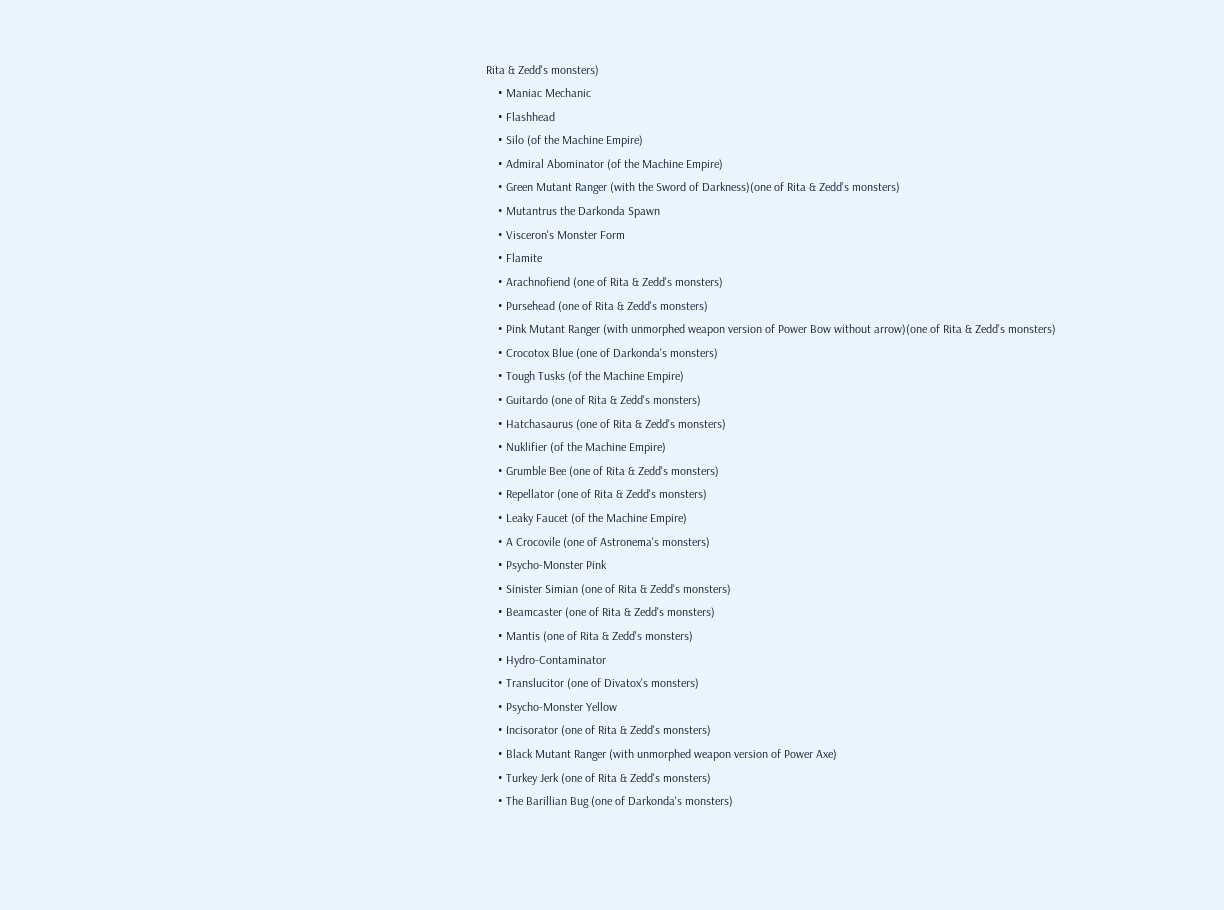Rita & Zedd's monsters)
    • Maniac Mechanic
    • Flashhead
    • Silo (of the Machine Empire)
    • Admiral Abominator (of the Machine Empire)
    • Green Mutant Ranger (with the Sword of Darkness)(one of Rita & Zedd's monsters)
    • Mutantrus the Darkonda Spawn
    • Visceron's Monster Form
    • Flamite
    • Arachnofiend (one of Rita & Zedd's monsters)
    • Pursehead (one of Rita & Zedd's monsters)
    • Pink Mutant Ranger (with unmorphed weapon version of Power Bow without arrow)(one of Rita & Zedd's monsters)
    • Crocotox Blue (one of Darkonda's monsters)
    • Tough Tusks (of the Machine Empire)
    • Guitardo (one of Rita & Zedd's monsters)
    • Hatchasaurus (one of Rita & Zedd's monsters)
    • Nuklifier (of the Machine Empire)
    • Grumble Bee (one of Rita & Zedd's monsters)
    • Repellator (one of Rita & Zedd's monsters)
    • Leaky Faucet (of the Machine Empire)
    • A Crocovile (one of Astronema's monsters)
    • Psycho-Monster Pink
    • Sinister Simian (one of Rita & Zedd's monsters)
    • Beamcaster (one of Rita & Zedd's monsters)
    • Mantis (one of Rita & Zedd's monsters)
    • Hydro-Contaminator
    • Translucitor (one of Divatox's monsters)
    • Psycho-Monster Yellow
    • Incisorator (one of Rita & Zedd's monsters)
    • Black Mutant Ranger (with unmorphed weapon version of Power Axe)
    • Turkey Jerk (one of Rita & Zedd's monsters)
    • The Barillian Bug (one of Darkonda's monsters)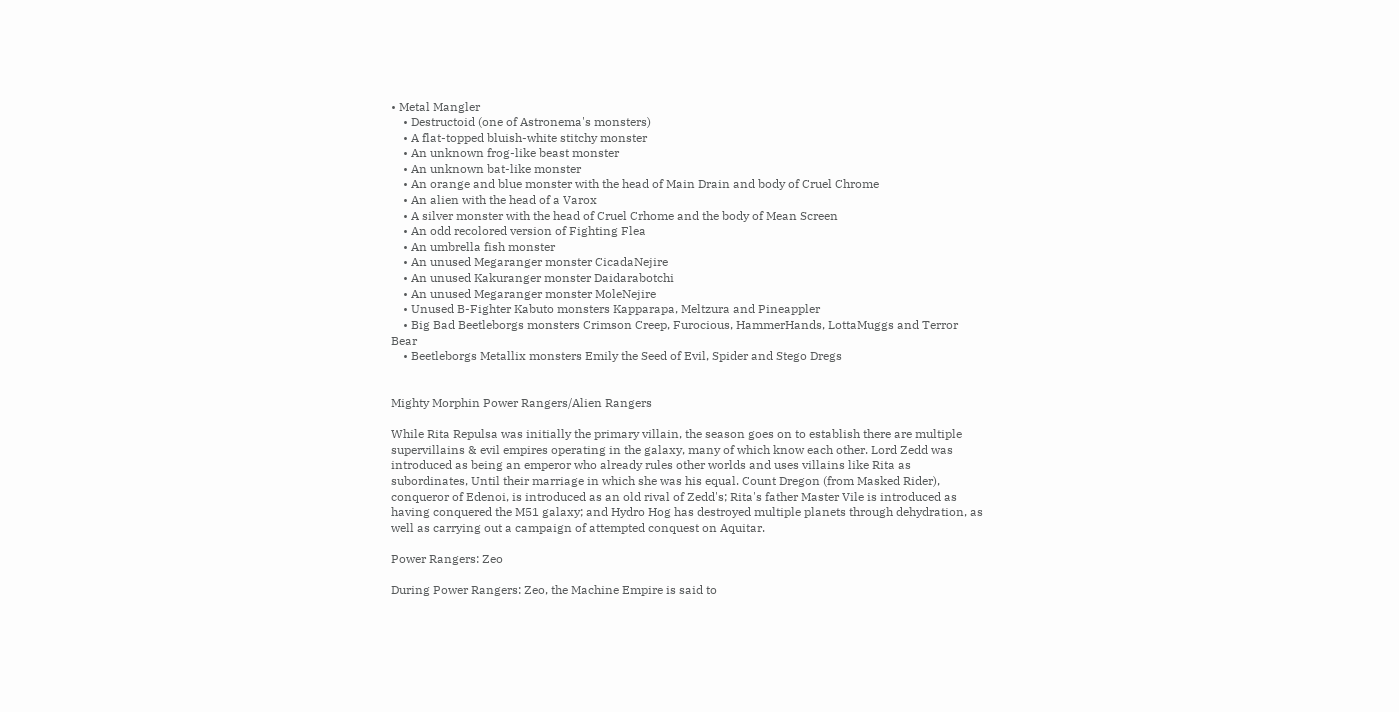• Metal Mangler
    • Destructoid (one of Astronema's monsters)
    • A flat-topped bluish-white stitchy monster
    • An unknown frog-like beast monster
    • An unknown bat-like monster
    • An orange and blue monster with the head of Main Drain and body of Cruel Chrome
    • An alien with the head of a Varox
    • A silver monster with the head of Cruel Crhome and the body of Mean Screen
    • An odd recolored version of Fighting Flea
    • An umbrella fish monster
    • An unused Megaranger monster CicadaNejire
    • An unused Kakuranger monster Daidarabotchi
    • An unused Megaranger monster MoleNejire
    • Unused B-Fighter Kabuto monsters Kapparapa, Meltzura and Pineappler
    • Big Bad Beetleborgs monsters Crimson Creep, Furocious, HammerHands, LottaMuggs and Terror Bear
    • Beetleborgs Metallix monsters Emily the Seed of Evil, Spider and Stego Dregs


Mighty Morphin Power Rangers/Alien Rangers

While Rita Repulsa was initially the primary villain, the season goes on to establish there are multiple supervillains & evil empires operating in the galaxy, many of which know each other. Lord Zedd was introduced as being an emperor who already rules other worlds and uses villains like Rita as subordinates, Until their marriage in which she was his equal. Count Dregon (from Masked Rider), conqueror of Edenoi, is introduced as an old rival of Zedd's; Rita's father Master Vile is introduced as having conquered the M51 galaxy; and Hydro Hog has destroyed multiple planets through dehydration, as well as carrying out a campaign of attempted conquest on Aquitar.

Power Rangers: Zeo

During Power Rangers: Zeo, the Machine Empire is said to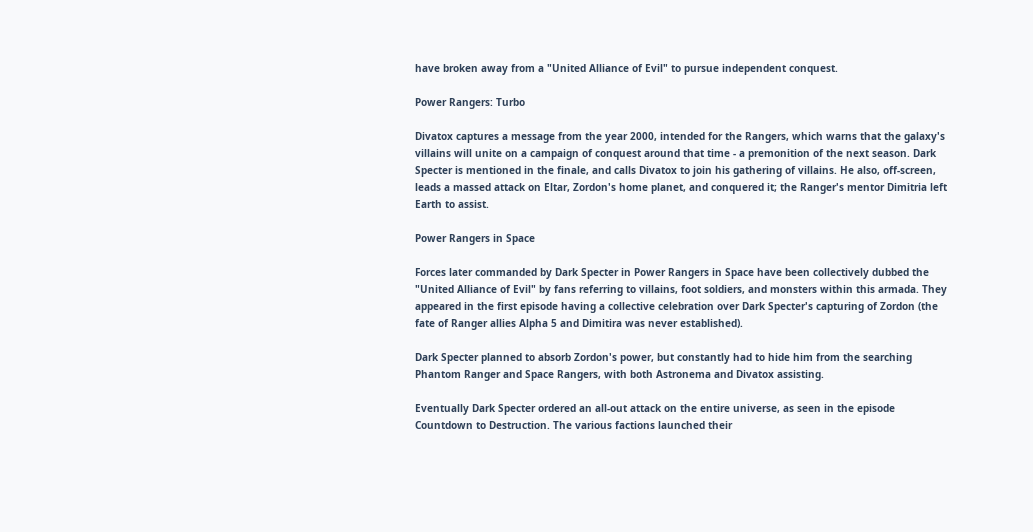have broken away from a "United Alliance of Evil" to pursue independent conquest.

Power Rangers: Turbo

Divatox captures a message from the year 2000, intended for the Rangers, which warns that the galaxy's villains will unite on a campaign of conquest around that time - a premonition of the next season. Dark Specter is mentioned in the finale, and calls Divatox to join his gathering of villains. He also, off-screen, leads a massed attack on Eltar, Zordon's home planet, and conquered it; the Ranger's mentor Dimitria left Earth to assist.

Power Rangers in Space

Forces later commanded by Dark Specter in Power Rangers in Space have been collectively dubbed the "United Alliance of Evil" by fans referring to villains, foot soldiers, and monsters within this armada. They appeared in the first episode having a collective celebration over Dark Specter's capturing of Zordon (the fate of Ranger allies Alpha 5 and Dimitira was never established).

Dark Specter planned to absorb Zordon's power, but constantly had to hide him from the searching Phantom Ranger and Space Rangers, with both Astronema and Divatox assisting.

Eventually Dark Specter ordered an all-out attack on the entire universe, as seen in the episode Countdown to Destruction. The various factions launched their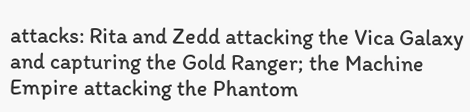attacks: Rita and Zedd attacking the Vica Galaxy and capturing the Gold Ranger; the Machine Empire attacking the Phantom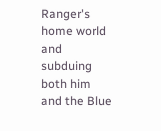Ranger's home world and subduing both him and the Blue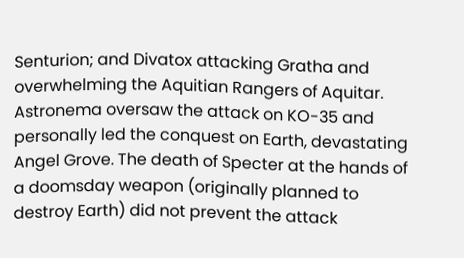Senturion; and Divatox attacking Gratha and overwhelming the Aquitian Rangers of Aquitar. Astronema oversaw the attack on KO-35 and personally led the conquest on Earth, devastating Angel Grove. The death of Specter at the hands of a doomsday weapon (originally planned to destroy Earth) did not prevent the attack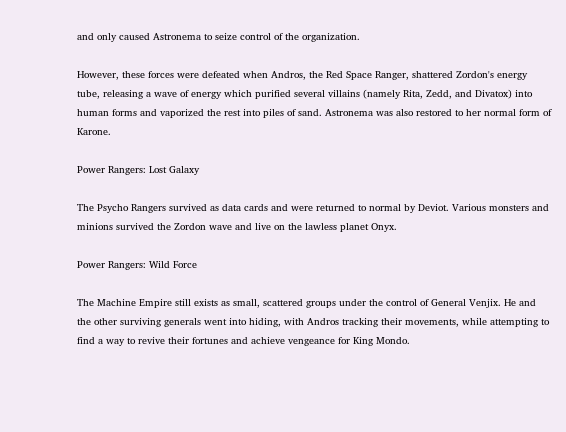and only caused Astronema to seize control of the organization.

However, these forces were defeated when Andros, the Red Space Ranger, shattered Zordon's energy tube, releasing a wave of energy which purified several villains (namely Rita, Zedd, and Divatox) into human forms and vaporized the rest into piles of sand. Astronema was also restored to her normal form of Karone.

Power Rangers: Lost Galaxy

The Psycho Rangers survived as data cards and were returned to normal by Deviot. Various monsters and minions survived the Zordon wave and live on the lawless planet Onyx.

Power Rangers: Wild Force

The Machine Empire still exists as small, scattered groups under the control of General Venjix. He and the other surviving generals went into hiding, with Andros tracking their movements, while attempting to find a way to revive their fortunes and achieve vengeance for King Mondo.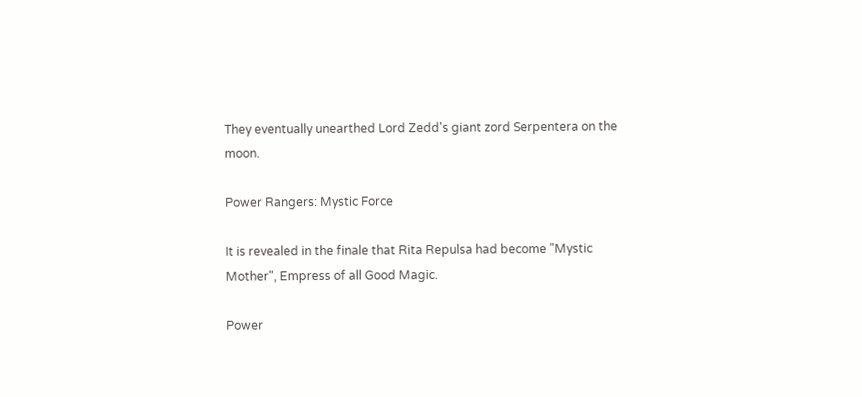They eventually unearthed Lord Zedd's giant zord Serpentera on the moon.

Power Rangers: Mystic Force

It is revealed in the finale that Rita Repulsa had become "Mystic Mother", Empress of all Good Magic.

Power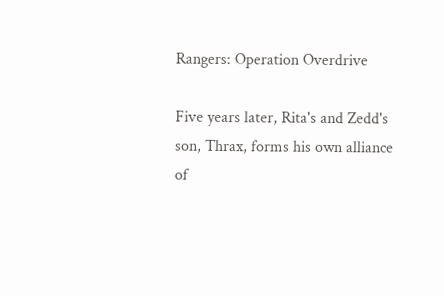Rangers: Operation Overdrive

Five years later, Rita's and Zedd's son, Thrax, forms his own alliance of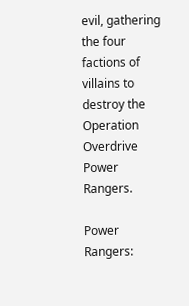evil, gathering the four factions of villains to destroy the Operation Overdrive Power Rangers.

Power Rangers: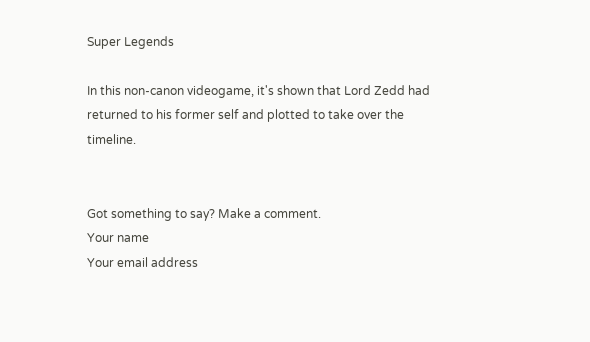Super Legends

In this non-canon videogame, it's shown that Lord Zedd had returned to his former self and plotted to take over the timeline.


Got something to say? Make a comment.
Your name
Your email address